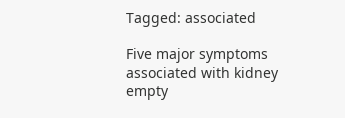Tagged: associated

Five major symptoms associated with kidney empty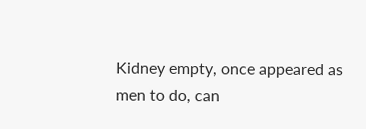Kidney empty, once appeared as men to do, can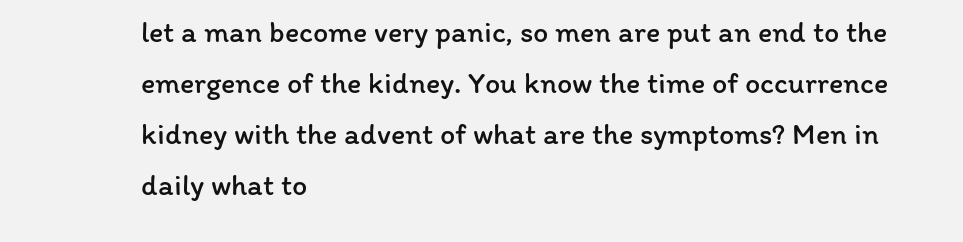let a man become very panic, so men are put an end to the emergence of the kidney. You know the time of occurrence kidney with the advent of what are the symptoms? Men in daily what to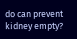do can prevent kidney empty?